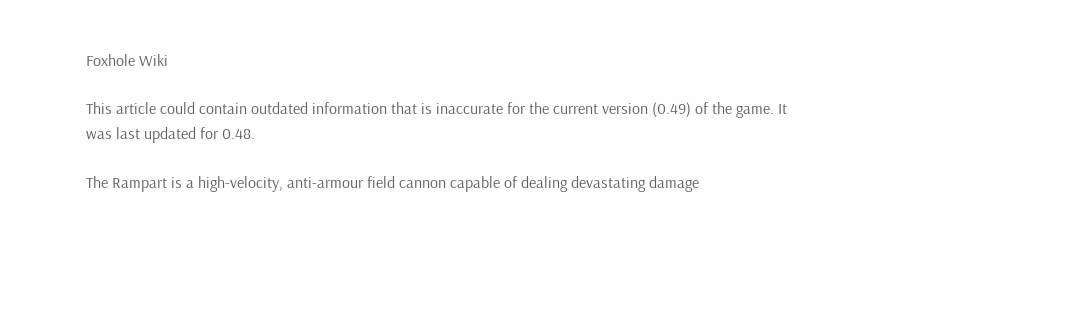Foxhole Wiki

This article could contain outdated information that is inaccurate for the current version (0.49) of the game. It was last updated for 0.48.

The Rampart is a high-velocity, anti-armour field cannon capable of dealing devastating damage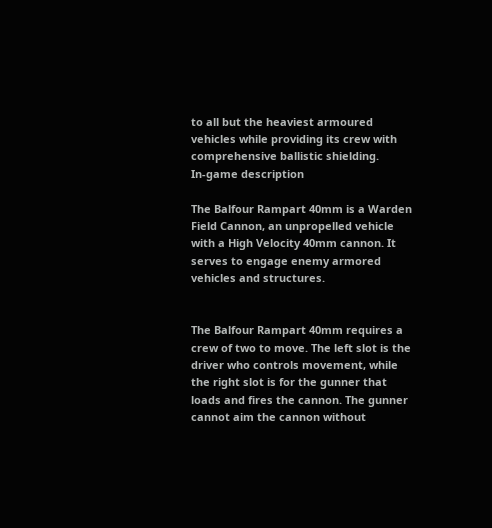to all but the heaviest armoured vehicles while providing its crew with comprehensive ballistic shielding.
In-game description

The Balfour Rampart 40mm is a Warden Field Cannon, an unpropelled vehicle with a High Velocity 40mm cannon. It serves to engage enemy armored vehicles and structures.


The Balfour Rampart 40mm requires a crew of two to move. The left slot is the driver who controls movement, while the right slot is for the gunner that loads and fires the cannon. The gunner cannot aim the cannon without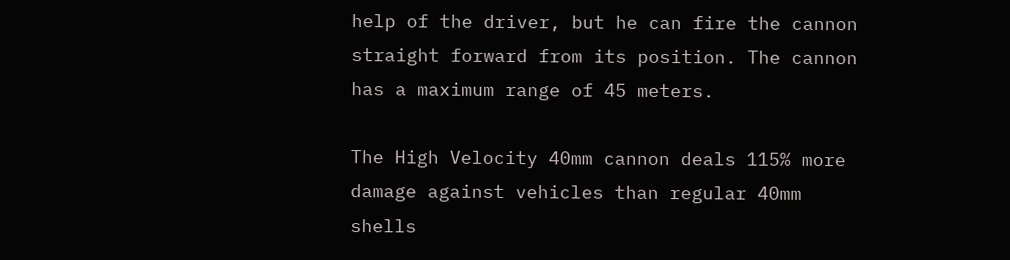help of the driver, but he can fire the cannon straight forward from its position. The cannon has a maximum range of 45 meters.

The High Velocity 40mm cannon deals 115% more damage against vehicles than regular 40mm shells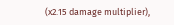(x2.15 damage multiplier),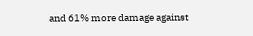and 61% more damage against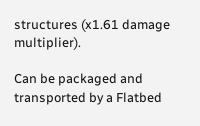structures (x1.61 damage multiplier).

Can be packaged and transported by a Flatbed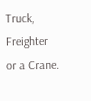Truck, Freighter or a Crane.